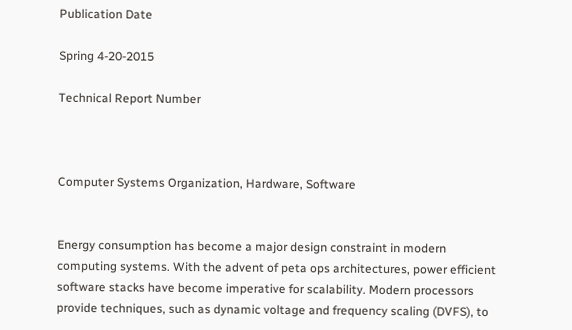Publication Date

Spring 4-20-2015

Technical Report Number



Computer Systems Organization, Hardware, Software


Energy consumption has become a major design constraint in modern computing systems. With the advent of peta ops architectures, power efficient software stacks have become imperative for scalability. Modern processors provide techniques, such as dynamic voltage and frequency scaling (DVFS), to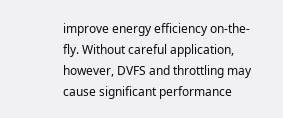improve energy efficiency on-the-fly. Without careful application, however, DVFS and throttling may cause significant performance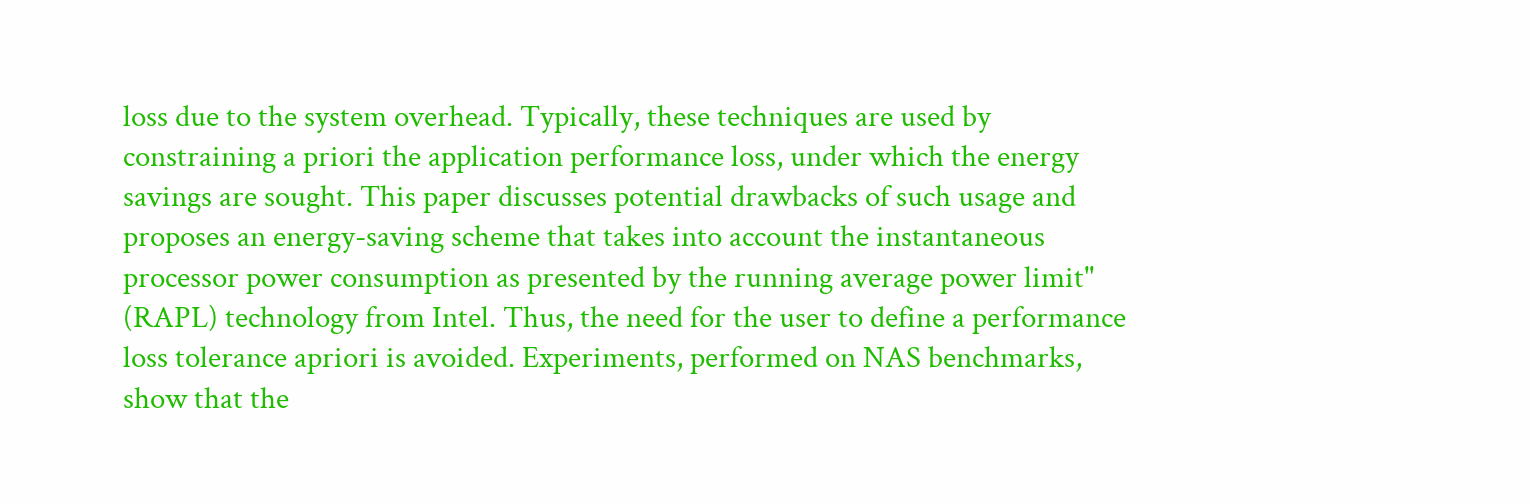loss due to the system overhead. Typically, these techniques are used by constraining a priori the application performance loss, under which the energy savings are sought. This paper discusses potential drawbacks of such usage and proposes an energy-saving scheme that takes into account the instantaneous processor power consumption as presented by the running average power limit" (RAPL) technology from Intel. Thus, the need for the user to define a performance loss tolerance apriori is avoided. Experiments, performed on NAS benchmarks, show that the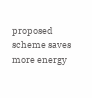proposed scheme saves more energy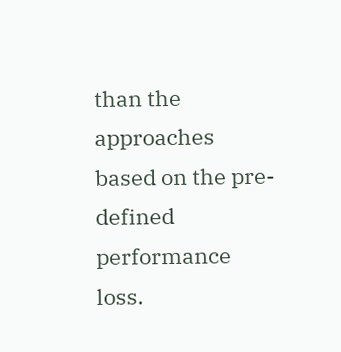than the approaches based on the pre-defined performance loss.